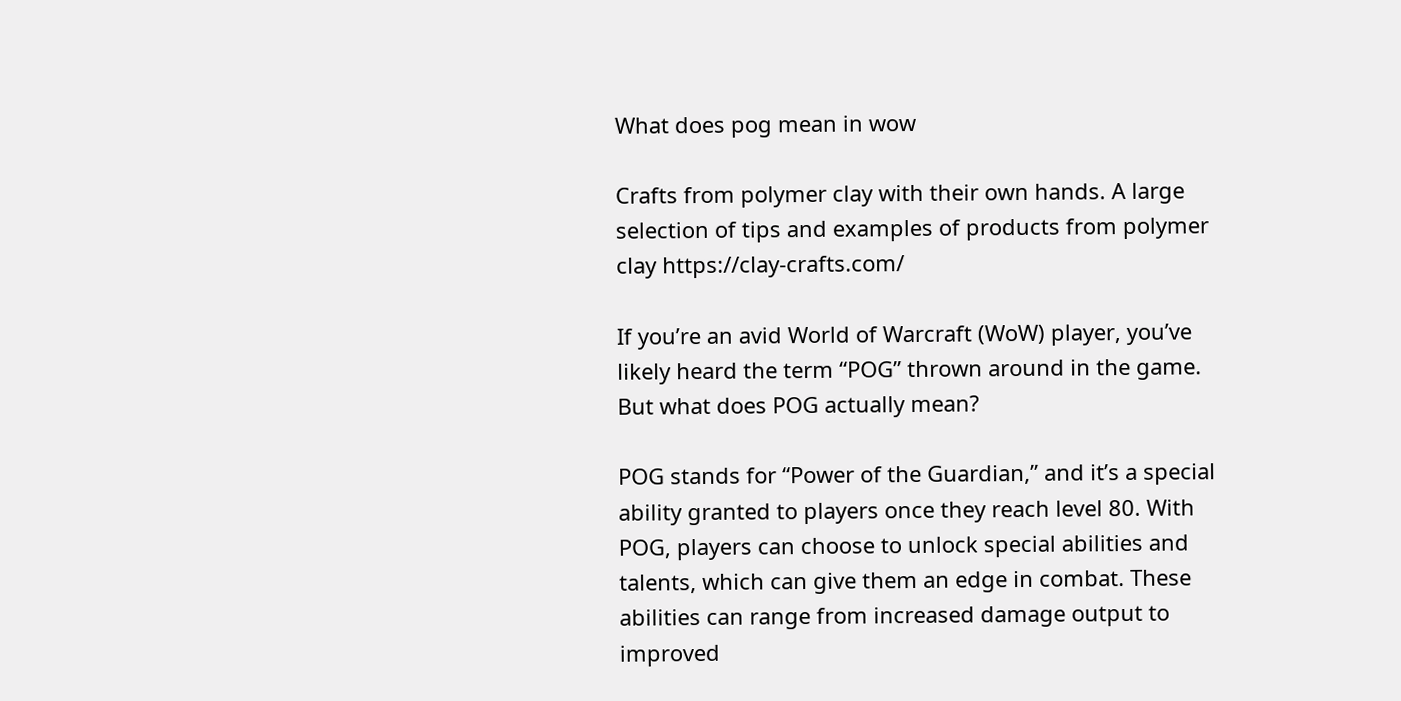What does pog mean in wow

Crafts from polymer clay with their own hands. A large selection of tips and examples of products from polymer clay https://clay-crafts.com/

If you’re an avid World of Warcraft (WoW) player, you’ve likely heard the term “POG” thrown around in the game. But what does POG actually mean?

POG stands for “Power of the Guardian,” and it’s a special ability granted to players once they reach level 80. With POG, players can choose to unlock special abilities and talents, which can give them an edge in combat. These abilities can range from increased damage output to improved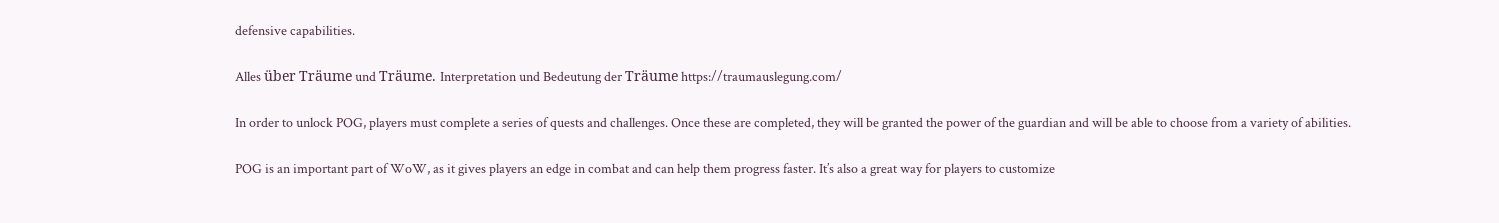defensive capabilities.

Alles über Träume und Träume. Interpretation und Bedeutung der Träume https://traumauslegung.com/

In order to unlock POG, players must complete a series of quests and challenges. Once these are completed, they will be granted the power of the guardian and will be able to choose from a variety of abilities.

POG is an important part of WoW, as it gives players an edge in combat and can help them progress faster. It’s also a great way for players to customize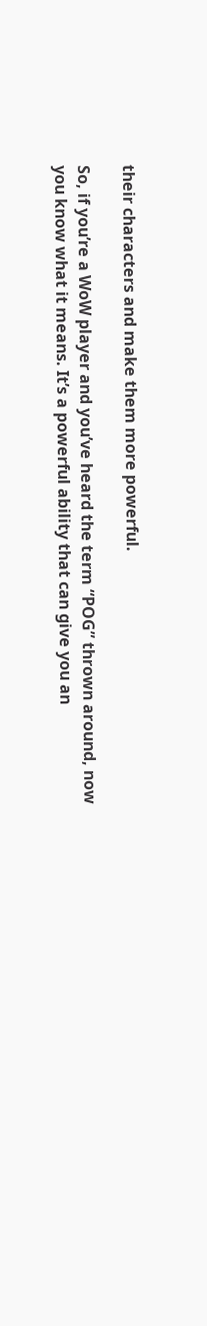their characters and make them more powerful.

So, if you’re a WoW player and you’ve heard the term “POG” thrown around, now you know what it means. It’s a powerful ability that can give you an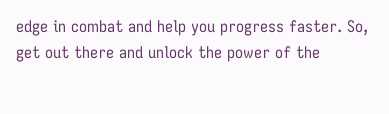edge in combat and help you progress faster. So, get out there and unlock the power of the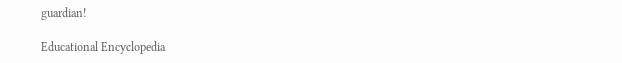guardian!

Educational Encyclopedia